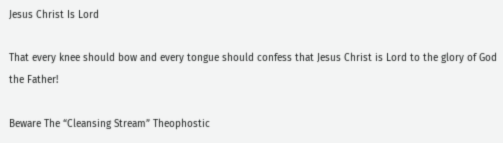Jesus Christ Is Lord

That every knee should bow and every tongue should confess that Jesus Christ is Lord to the glory of God the Father!

Beware The “Cleansing Stream” Theophostic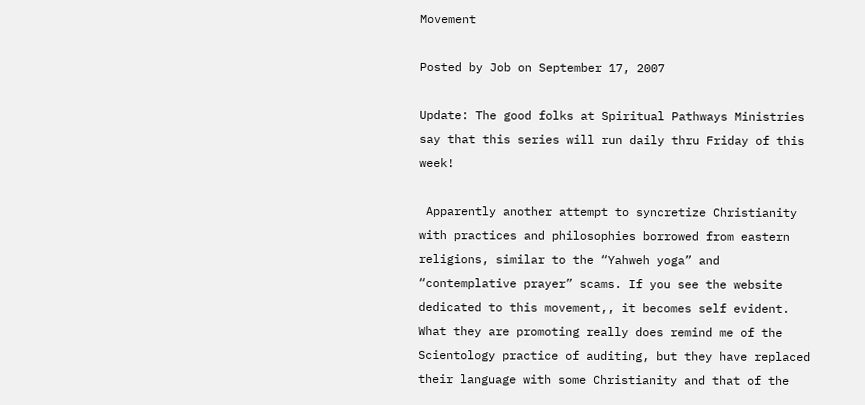Movement

Posted by Job on September 17, 2007

Update: The good folks at Spiritual Pathways Ministries say that this series will run daily thru Friday of this week!

 Apparently another attempt to syncretize Christianity with practices and philosophies borrowed from eastern religions, similar to the “Yahweh yoga” and “contemplative prayer” scams. If you see the website dedicated to this movement,, it becomes self evident. What they are promoting really does remind me of the Scientology practice of auditing, but they have replaced their language with some Christianity and that of the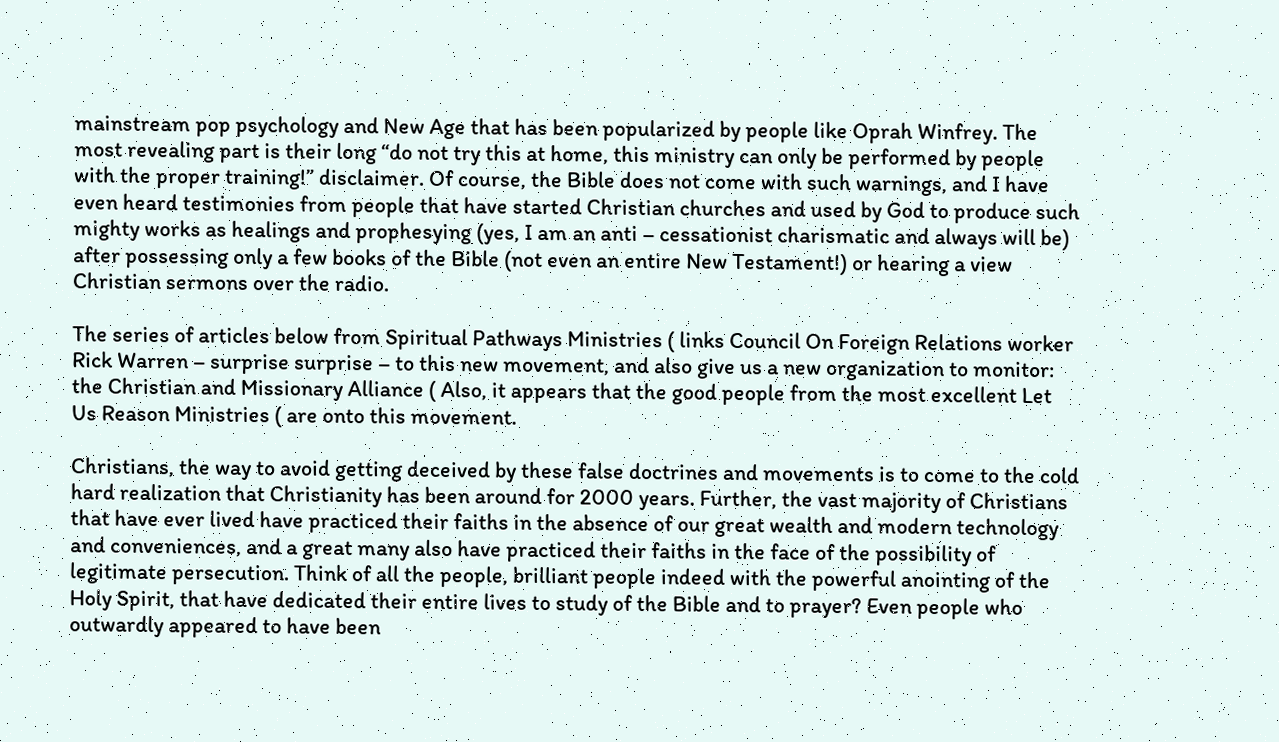mainstream pop psychology and New Age that has been popularized by people like Oprah Winfrey. The most revealing part is their long “do not try this at home, this ministry can only be performed by people with the proper training!” disclaimer. Of course, the Bible does not come with such warnings, and I have even heard testimonies from people that have started Christian churches and used by God to produce such mighty works as healings and prophesying (yes, I am an anti – cessationist charismatic and always will be) after possessing only a few books of the Bible (not even an entire New Testament!) or hearing a view Christian sermons over the radio.

The series of articles below from Spiritual Pathways Ministries ( links Council On Foreign Relations worker Rick Warren – surprise surprise – to this new movement, and also give us a new organization to monitor: the Christian and Missionary Alliance ( Also, it appears that the good people from the most excellent Let Us Reason Ministries ( are onto this movement.

Christians, the way to avoid getting deceived by these false doctrines and movements is to come to the cold hard realization that Christianity has been around for 2000 years. Further, the vast majority of Christians that have ever lived have practiced their faiths in the absence of our great wealth and modern technology and conveniences, and a great many also have practiced their faiths in the face of the possibility of legitimate persecution. Think of all the people, brilliant people indeed with the powerful anointing of the Holy Spirit, that have dedicated their entire lives to study of the Bible and to prayer? Even people who outwardly appeared to have been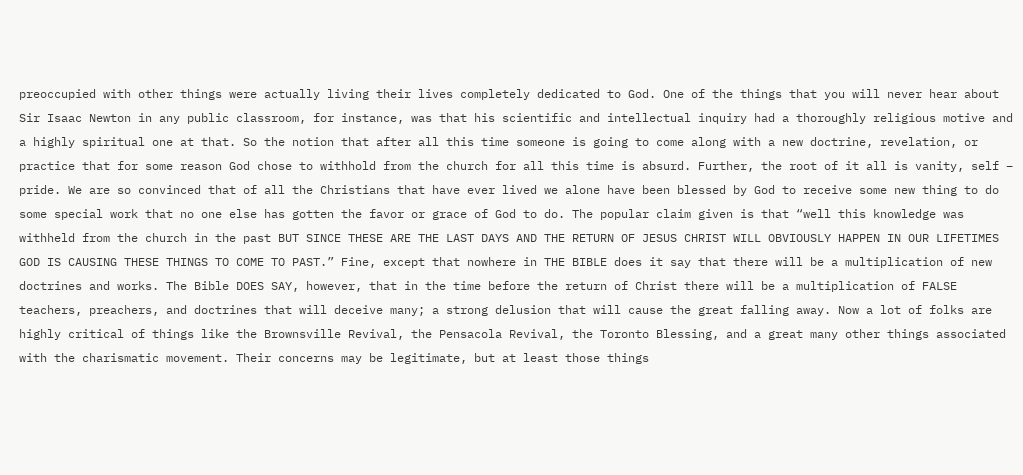preoccupied with other things were actually living their lives completely dedicated to God. One of the things that you will never hear about Sir Isaac Newton in any public classroom, for instance, was that his scientific and intellectual inquiry had a thoroughly religious motive and a highly spiritual one at that. So the notion that after all this time someone is going to come along with a new doctrine, revelation, or practice that for some reason God chose to withhold from the church for all this time is absurd. Further, the root of it all is vanity, self – pride. We are so convinced that of all the Christians that have ever lived we alone have been blessed by God to receive some new thing to do some special work that no one else has gotten the favor or grace of God to do. The popular claim given is that “well this knowledge was withheld from the church in the past BUT SINCE THESE ARE THE LAST DAYS AND THE RETURN OF JESUS CHRIST WILL OBVIOUSLY HAPPEN IN OUR LIFETIMES GOD IS CAUSING THESE THINGS TO COME TO PAST.” Fine, except that nowhere in THE BIBLE does it say that there will be a multiplication of new doctrines and works. The Bible DOES SAY, however, that in the time before the return of Christ there will be a multiplication of FALSE teachers, preachers, and doctrines that will deceive many; a strong delusion that will cause the great falling away. Now a lot of folks are highly critical of things like the Brownsville Revival, the Pensacola Revival, the Toronto Blessing, and a great many other things associated with the charismatic movement. Their concerns may be legitimate, but at least those things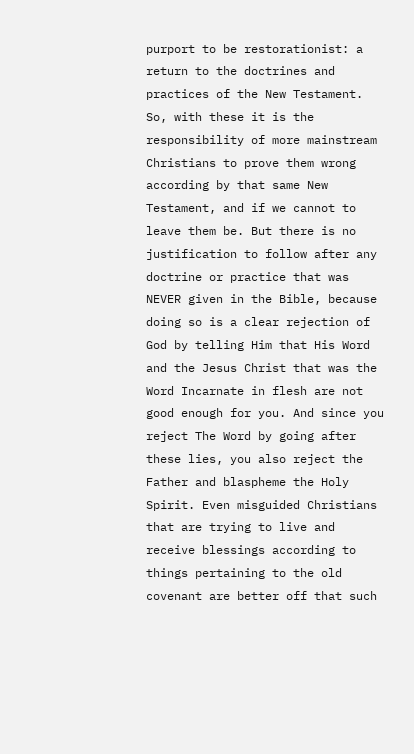purport to be restorationist: a return to the doctrines and practices of the New Testament. So, with these it is the responsibility of more mainstream Christians to prove them wrong according by that same New Testament, and if we cannot to leave them be. But there is no justification to follow after any doctrine or practice that was NEVER given in the Bible, because doing so is a clear rejection of God by telling Him that His Word and the Jesus Christ that was the Word Incarnate in flesh are not good enough for you. And since you reject The Word by going after these lies, you also reject the Father and blaspheme the Holy Spirit. Even misguided Christians that are trying to live and receive blessings according to things pertaining to the old covenant are better off that such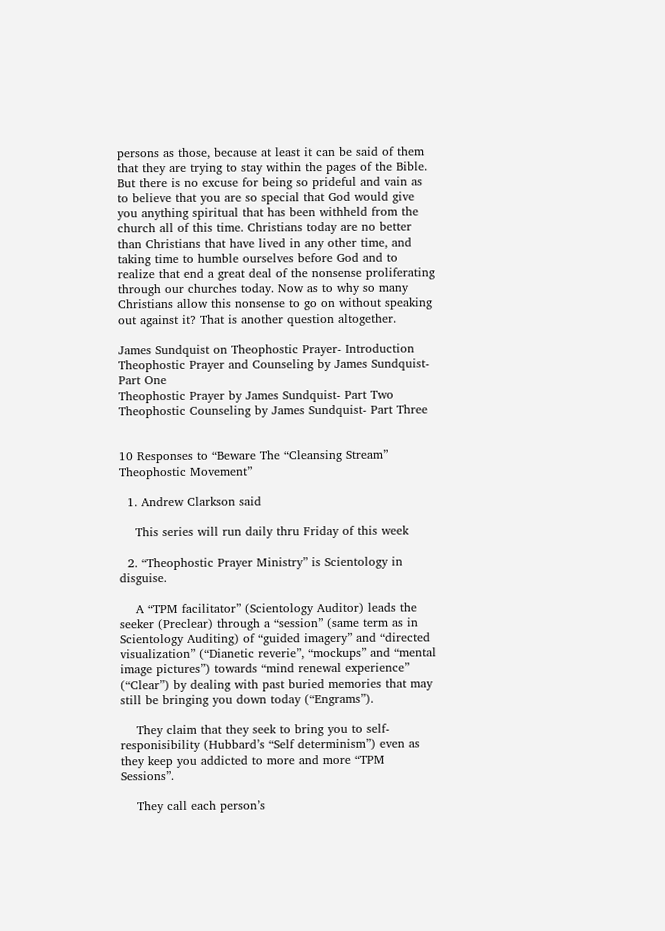persons as those, because at least it can be said of them that they are trying to stay within the pages of the Bible. But there is no excuse for being so prideful and vain as to believe that you are so special that God would give you anything spiritual that has been withheld from the church all of this time. Christians today are no better than Christians that have lived in any other time, and taking time to humble ourselves before God and to realize that end a great deal of the nonsense proliferating through our churches today. Now as to why so many Christians allow this nonsense to go on without speaking out against it? That is another question altogether.

James Sundquist on Theophostic Prayer- Introduction
Theophostic Prayer and Counseling by James Sundquist- Part One
Theophostic Prayer by James Sundquist- Part Two
Theophostic Counseling by James Sundquist- Part Three


10 Responses to “Beware The “Cleansing Stream” Theophostic Movement”

  1. Andrew Clarkson said

    This series will run daily thru Friday of this week

  2. “Theophostic Prayer Ministry” is Scientology in disguise.

    A “TPM facilitator” (Scientology Auditor) leads the seeker (Preclear) through a “session” (same term as in Scientology Auditing) of “guided imagery” and “directed visualization” (“Dianetic reverie”, “mockups” and “mental image pictures”) towards “mind renewal experience” (“Clear”) by dealing with past buried memories that may still be bringing you down today (“Engrams”).

    They claim that they seek to bring you to self-responisibility (Hubbard’s “Self determinism”) even as they keep you addicted to more and more “TPM Sessions”.

    They call each person’s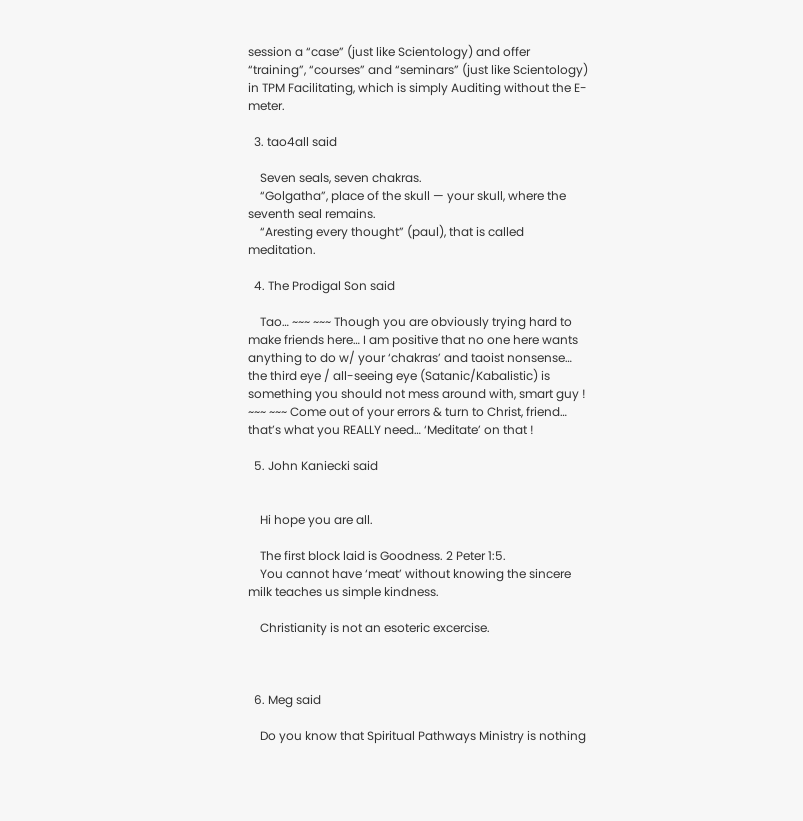session a “case” (just like Scientology) and offer “training”, “courses” and “seminars” (just like Scientology) in TPM Facilitating, which is simply Auditing without the E-meter.

  3. tao4all said

    Seven seals, seven chakras.
    “Golgatha”, place of the skull — your skull, where the seventh seal remains.
    “Aresting every thought” (paul), that is called meditation.

  4. The Prodigal Son said

    Tao… ~~~ ~~~ Though you are obviously trying hard to make friends here… I am positive that no one here wants anything to do w/ your ‘chakras’ and taoist nonsense… the third eye / all-seeing eye (Satanic/Kabalistic) is something you should not mess around with, smart guy ! ~~~ ~~~ Come out of your errors & turn to Christ, friend… that’s what you REALLY need… ‘Meditate’ on that !

  5. John Kaniecki said


    Hi hope you are all.

    The first block laid is Goodness. 2 Peter 1:5.
    You cannot have ‘meat’ without knowing the sincere milk teaches us simple kindness.

    Christianity is not an esoteric excercise.



  6. Meg said

    Do you know that Spiritual Pathways Ministry is nothing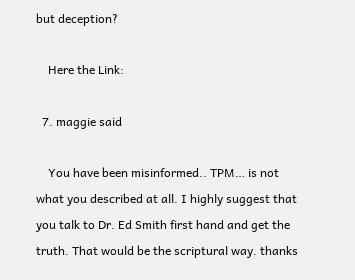but deception?

    Here the Link:

  7. maggie said

    You have been misinformed.. TPM… is not what you described at all. I highly suggest that you talk to Dr. Ed Smith first hand and get the truth. That would be the scriptural way. thanks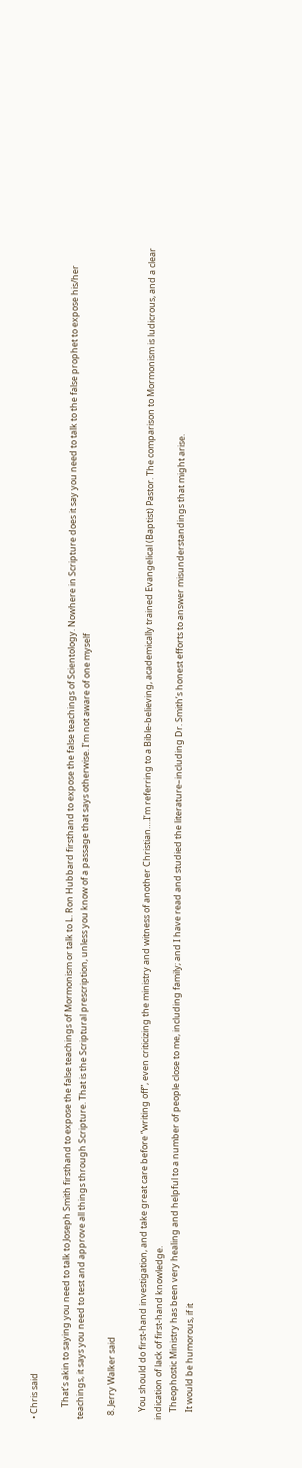• Chris said

      That’s akin to saying you need to talk to Joseph Smith firsthand to expose the false teachings of Mormonism or talk to L. Ron Hubbard firsthand to expose the false teachings of Scientology. Nowhere in Scripture does it say you need to talk to the false prophet to expose his/her teachings, it says you need to test and approve all things through Scripture. That is the Scriptural prescription, unless you know of a passage that says otherwise. I’m not aware of one myself

  8. Jerry Walker said

    You should do first-hand investigation, and take great care before “writing off”, even criticizing the ministry and witness of another Christian….I’m referring to a Bible-believing, academically trained Evangelical (Baptist) Pastor. The comparison to Mormonism is ludicrous, and a clear indication of lack of first-hand knowledge.
    Theophostic Ministry has been very healing and helpful to a number of people close to me, including family; and I have read and studied the literature–including Dr. Smith’s honest efforts to answer misunderstandings that might arise.
    It would be humorous, if it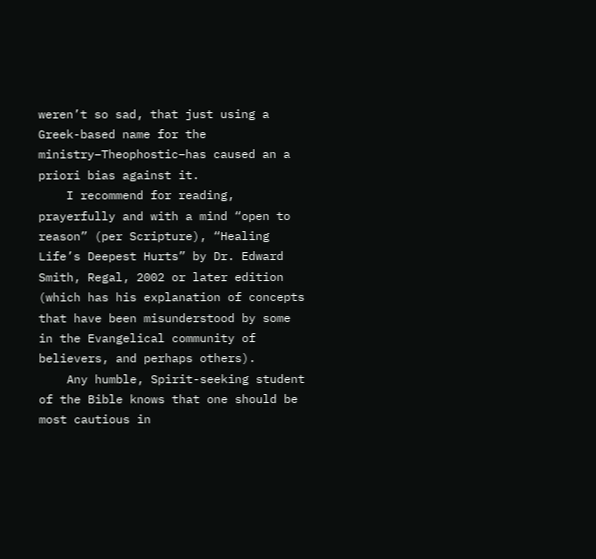weren’t so sad, that just using a Greek-based name for the ministry–Theophostic–has caused an a priori bias against it.
    I recommend for reading, prayerfully and with a mind “open to reason” (per Scripture), “Healing Life’s Deepest Hurts” by Dr. Edward Smith, Regal, 2002 or later edition (which has his explanation of concepts that have been misunderstood by some in the Evangelical community of believers, and perhaps others).
    Any humble, Spirit-seeking student of the Bible knows that one should be most cautious in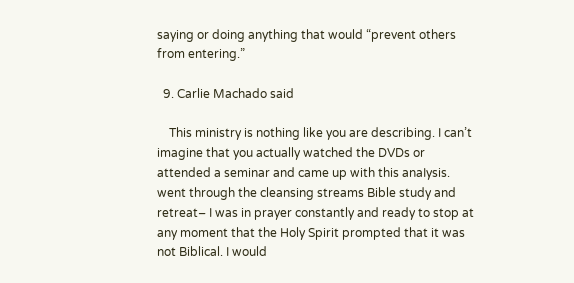saying or doing anything that would “prevent others from entering.”

  9. Carlie Machado said

    This ministry is nothing like you are describing. I can’t imagine that you actually watched the DVDs or attended a seminar and came up with this anaIysis. went through the cleansing streams Bible study and retreat– I was in prayer constantly and ready to stop at any moment that the Holy Spirit prompted that it was not Biblical. I would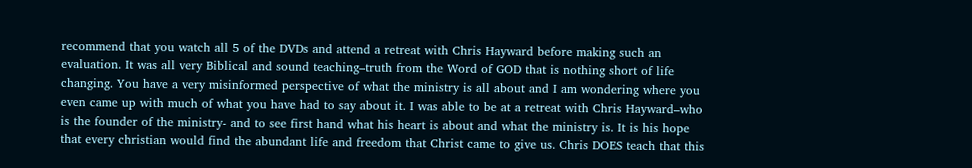recommend that you watch all 5 of the DVDs and attend a retreat with Chris Hayward before making such an evaluation. It was all very Biblical and sound teaching–truth from the Word of GOD that is nothing short of life changing. You have a very misinformed perspective of what the ministry is all about and I am wondering where you even came up with much of what you have had to say about it. I was able to be at a retreat with Chris Hayward–who is the founder of the ministry- and to see first hand what his heart is about and what the ministry is. It is his hope that every christian would find the abundant life and freedom that Christ came to give us. Chris DOES teach that this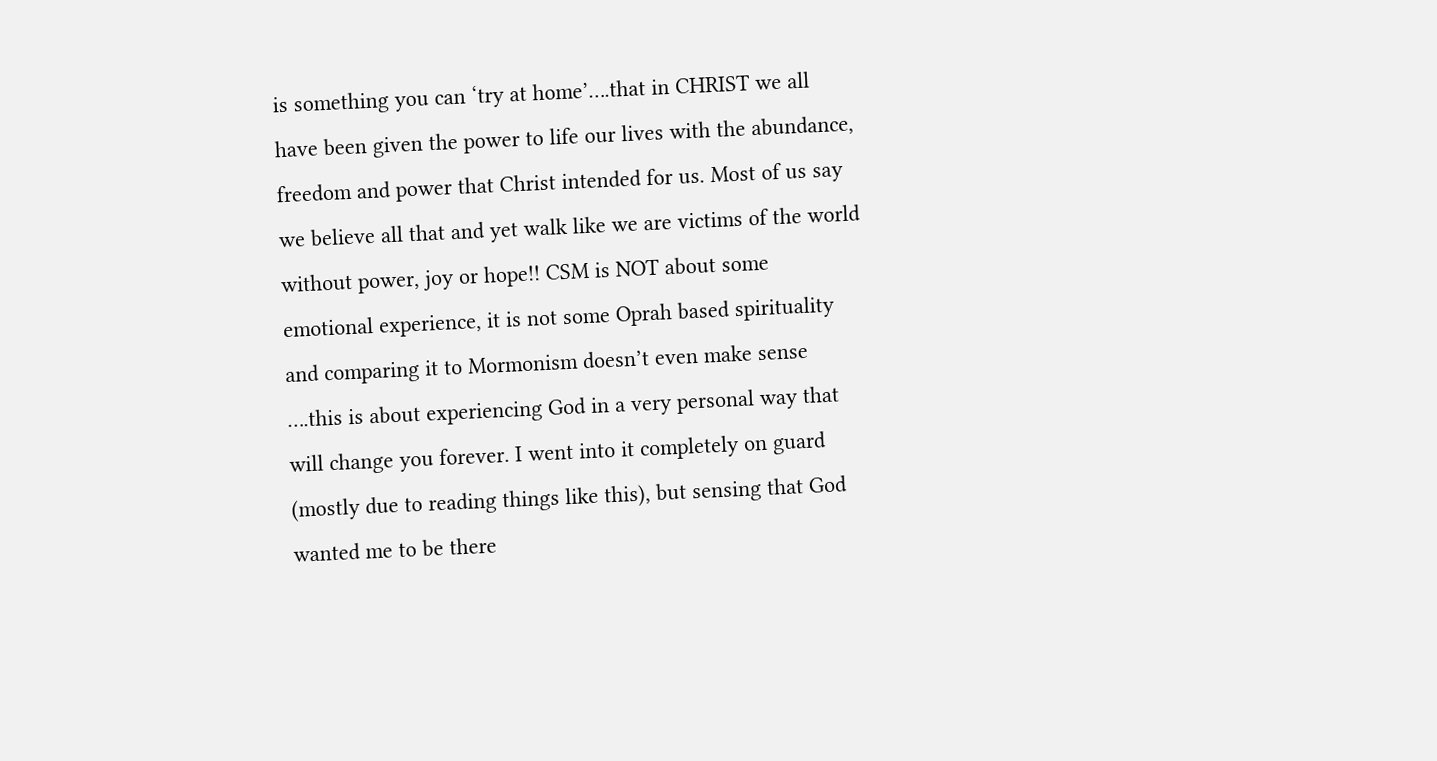is something you can ‘try at home’….that in CHRIST we all have been given the power to life our lives with the abundance, freedom and power that Christ intended for us. Most of us say we believe all that and yet walk like we are victims of the world without power, joy or hope!! CSM is NOT about some emotional experience, it is not some Oprah based spirituality and comparing it to Mormonism doesn’t even make sense ….this is about experiencing God in a very personal way that will change you forever. I went into it completely on guard (mostly due to reading things like this), but sensing that God wanted me to be there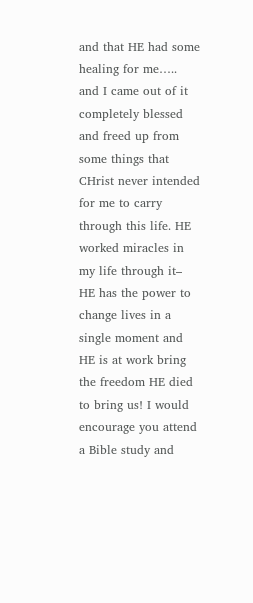and that HE had some healing for me….. and I came out of it completely blessed and freed up from some things that CHrist never intended for me to carry through this life. HE worked miracles in my life through it– HE has the power to change lives in a single moment and HE is at work bring the freedom HE died to bring us! I would encourage you attend a Bible study and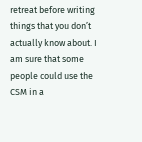retreat before writing things that you don’t actually know about. I am sure that some people could use the CSM in a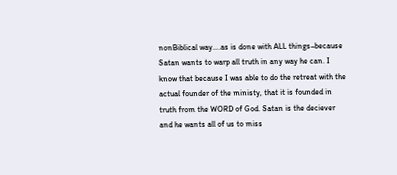nonBiblical way….as is done with ALL things–because Satan wants to warp all truth in any way he can. I know that because I was able to do the retreat with the actual founder of the ministy, that it is founded in truth from the WORD of God. Satan is the deciever and he wants all of us to miss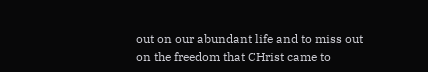out on our abundant life and to miss out on the freedom that CHrist came to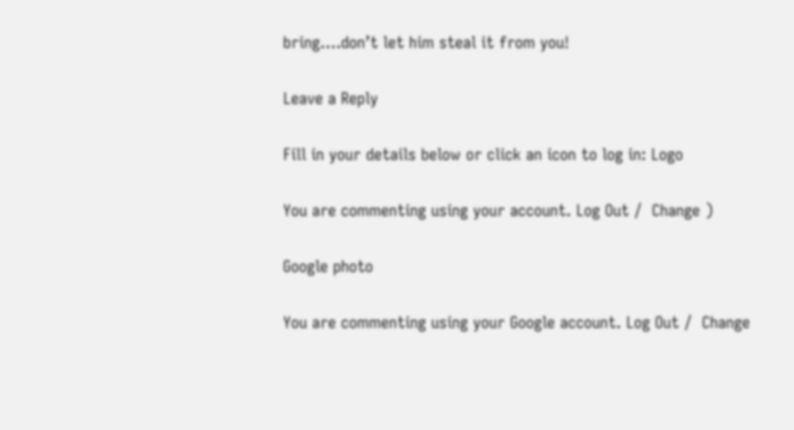bring….don’t let him steal it from you!

Leave a Reply

Fill in your details below or click an icon to log in: Logo

You are commenting using your account. Log Out /  Change )

Google photo

You are commenting using your Google account. Log Out /  Change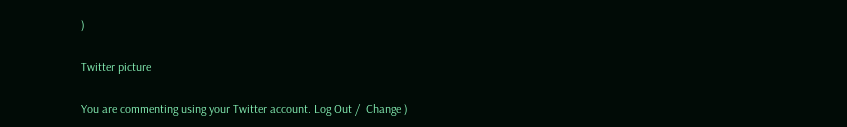)

Twitter picture

You are commenting using your Twitter account. Log Out /  Change )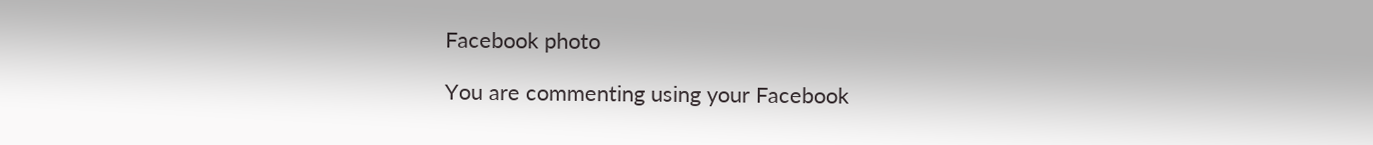Facebook photo

You are commenting using your Facebook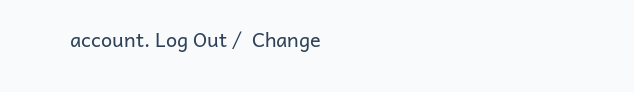account. Log Out /  Change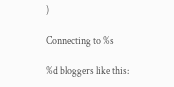)

Connecting to %s

%d bloggers like this: